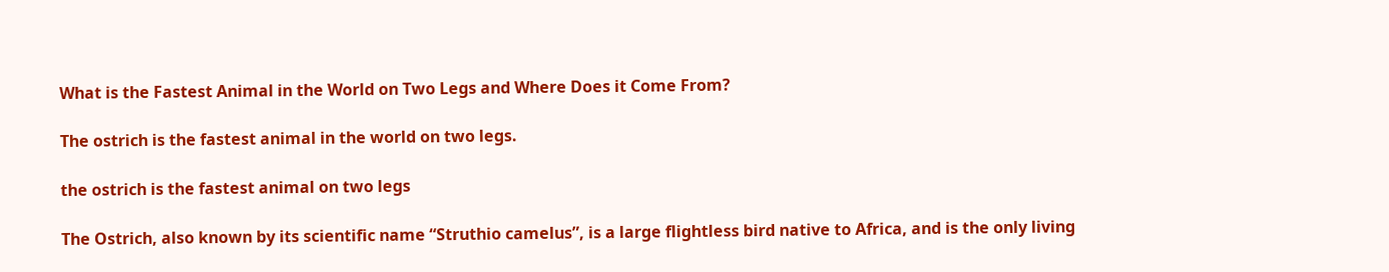What is the Fastest Animal in the World on Two Legs and Where Does it Come From?

The ostrich is the fastest animal in the world on two legs.

the ostrich is the fastest animal on two legs

The Ostrich, also known by its scientific name “Struthio camelus”, is a large flightless bird native to Africa, and is the only living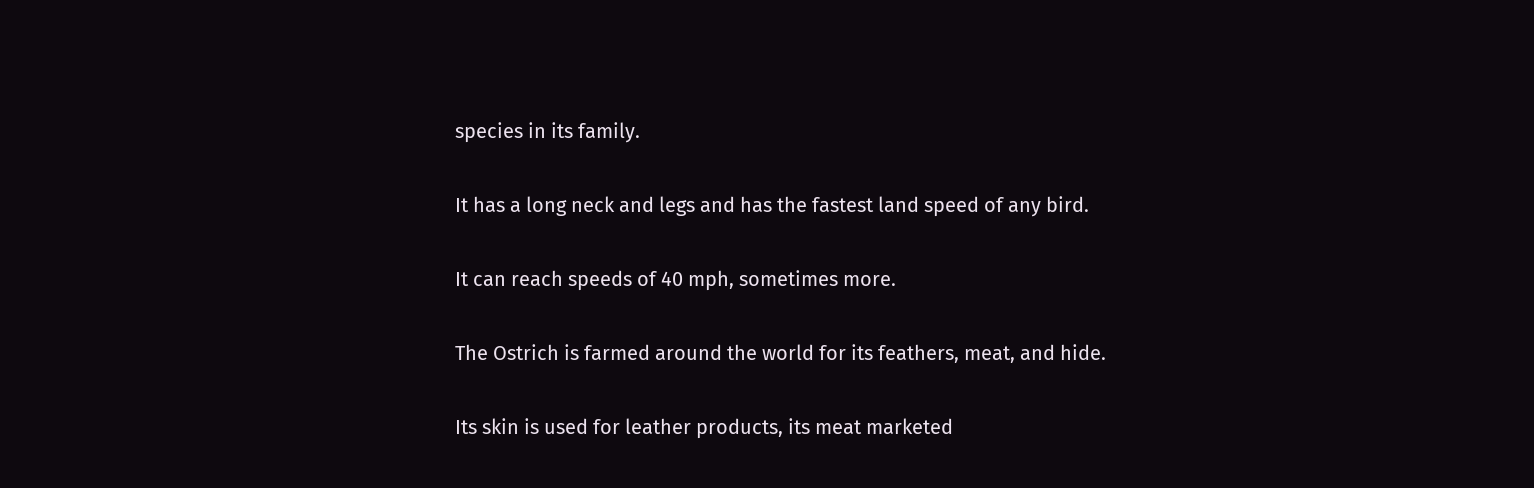species in its family.

It has a long neck and legs and has the fastest land speed of any bird.

It can reach speeds of 40 mph, sometimes more.

The Ostrich is farmed around the world for its feathers, meat, and hide.

Its skin is used for leather products, its meat marketed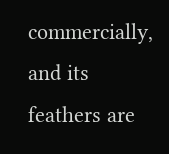commercially, and its feathers are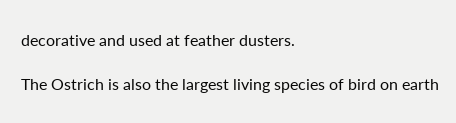decorative and used at feather dusters.

The Ostrich is also the largest living species of bird on earth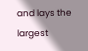and lays the largest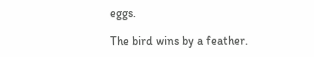eggs.

The bird wins by a feather.